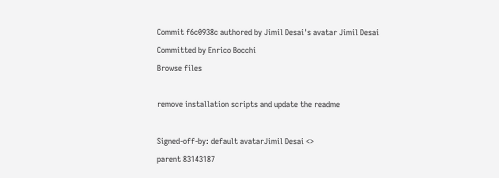Commit f6c0938c authored by Jimil Desai's avatar Jimil Desai Committed by Enrico Bocchi
Browse files

remove installation scripts and update the readme

Signed-off-by: default avatarJimil Desai <>
parent 83143187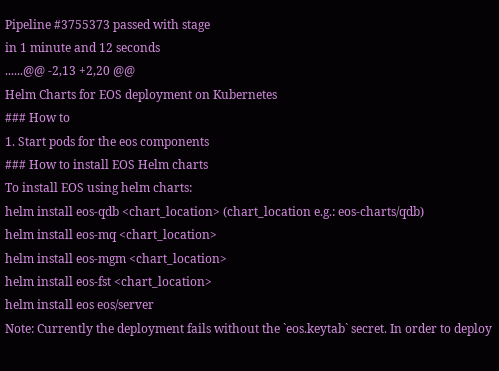Pipeline #3755373 passed with stage
in 1 minute and 12 seconds
......@@ -2,13 +2,20 @@
Helm Charts for EOS deployment on Kubernetes
### How to
1. Start pods for the eos components
### How to install EOS Helm charts
To install EOS using helm charts:
helm install eos-qdb <chart_location> (chart_location e.g.: eos-charts/qdb)
helm install eos-mq <chart_location>
helm install eos-mgm <chart_location>
helm install eos-fst <chart_location>
helm install eos eos/server
Note: Currently the deployment fails without the `eos.keytab` secret. In order to deploy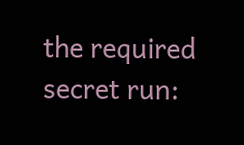the required secret run: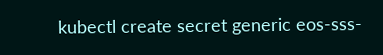kubectl create secret generic eos-sss-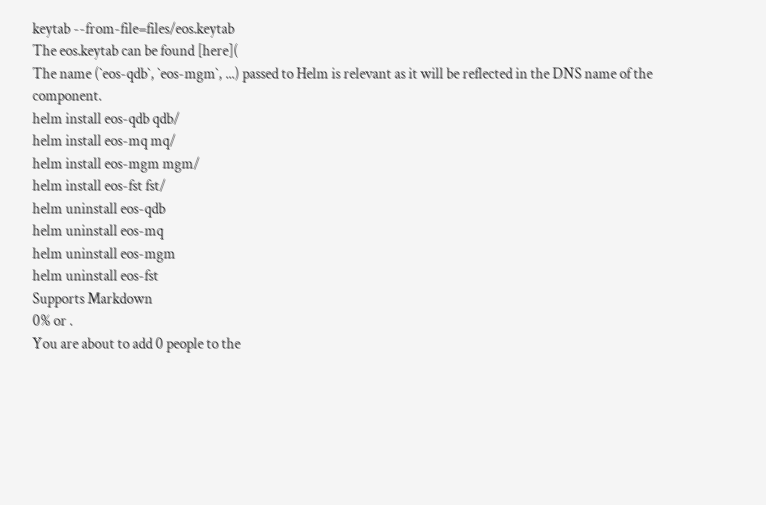keytab --from-file=files/eos.keytab
The eos.keytab can be found [here](
The name (`eos-qdb`, `eos-mgm`, ...) passed to Helm is relevant as it will be reflected in the DNS name of the component.
helm install eos-qdb qdb/
helm install eos-mq mq/
helm install eos-mgm mgm/
helm install eos-fst fst/
helm uninstall eos-qdb
helm uninstall eos-mq
helm uninstall eos-mgm
helm uninstall eos-fst
Supports Markdown
0% or .
You are about to add 0 people to the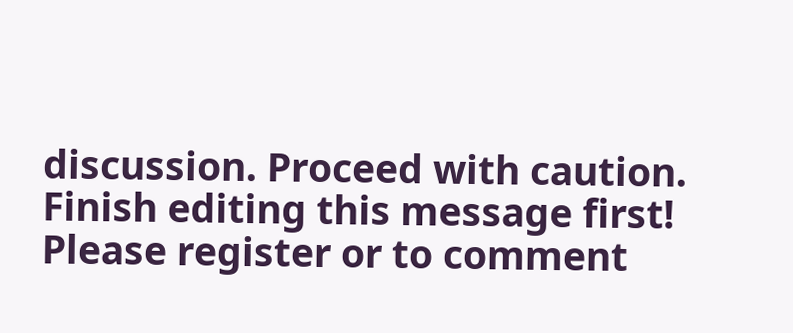discussion. Proceed with caution.
Finish editing this message first!
Please register or to comment